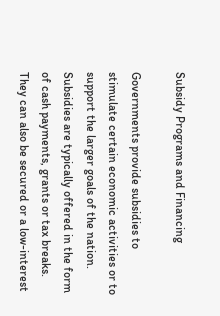Subsidy Programs and Financing

Governments provide subsidies to stimulate certain economic activities or to support the larger goals of the nation. Subsidies are typically offered in the form of cash payments, grants or tax breaks. They can also be secured or a low-interest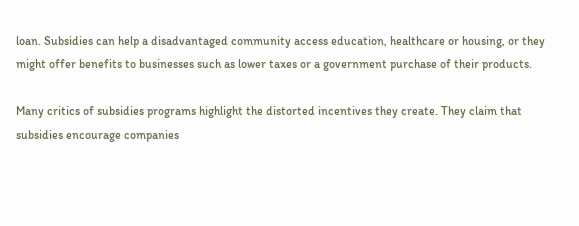loan. Subsidies can help a disadvantaged community access education, healthcare or housing, or they might offer benefits to businesses such as lower taxes or a government purchase of their products.

Many critics of subsidies programs highlight the distorted incentives they create. They claim that subsidies encourage companies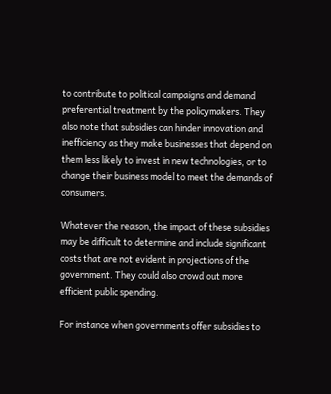to contribute to political campaigns and demand preferential treatment by the policymakers. They also note that subsidies can hinder innovation and inefficiency as they make businesses that depend on them less likely to invest in new technologies, or to change their business model to meet the demands of consumers.

Whatever the reason, the impact of these subsidies may be difficult to determine and include significant costs that are not evident in projections of the government. They could also crowd out more efficient public spending.

For instance when governments offer subsidies to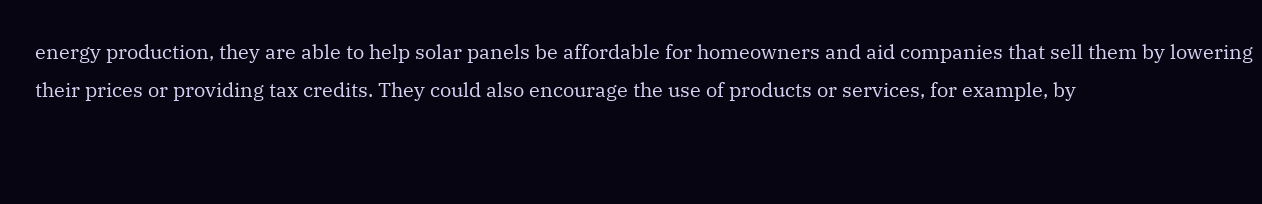energy production, they are able to help solar panels be affordable for homeowners and aid companies that sell them by lowering their prices or providing tax credits. They could also encourage the use of products or services, for example, by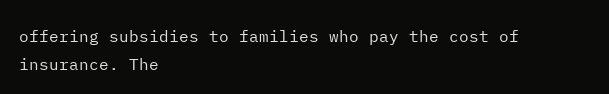offering subsidies to families who pay the cost of insurance. The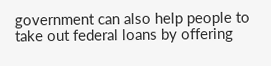government can also help people to take out federal loans by offering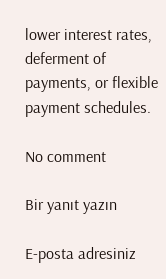lower interest rates, deferment of payments, or flexible payment schedules.

No comment

Bir yanıt yazın

E-posta adresiniz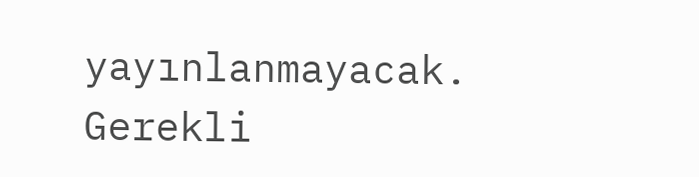yayınlanmayacak. Gerekli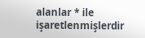alanlar * ile işaretlenmişlerdir